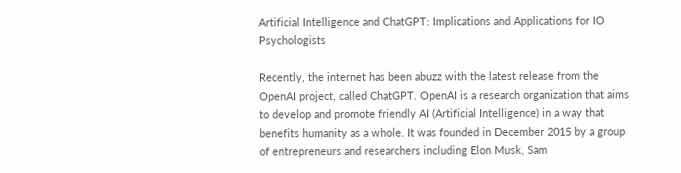Artificial Intelligence and ChatGPT: Implications and Applications for IO Psychologists

Recently, the internet has been abuzz with the latest release from the OpenAI project, called ChatGPT. OpenAI is a research organization that aims to develop and promote friendly AI (Artificial Intelligence) in a way that benefits humanity as a whole. It was founded in December 2015 by a group of entrepreneurs and researchers including Elon Musk, Sam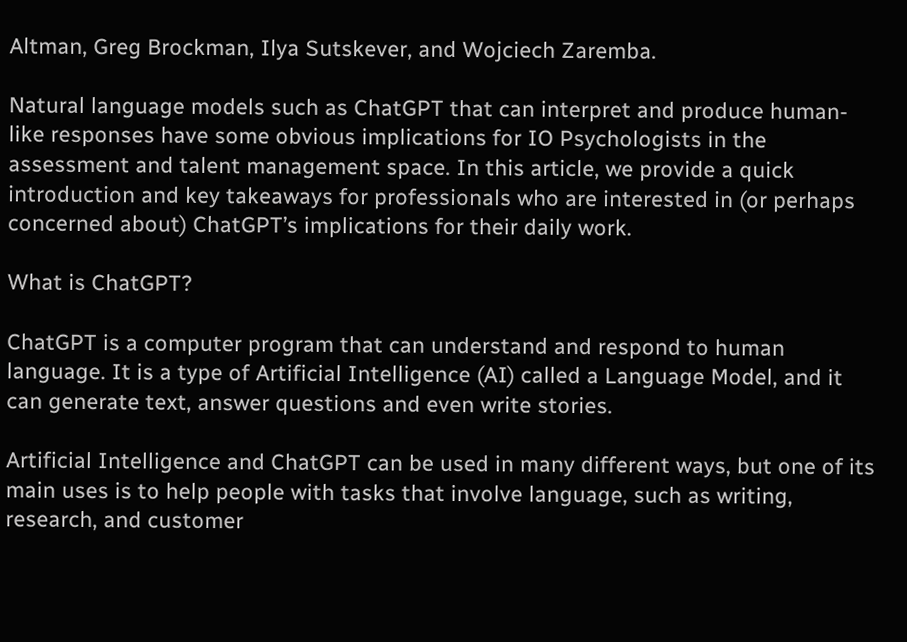Altman, Greg Brockman, Ilya Sutskever, and Wojciech Zaremba.

Natural language models such as ChatGPT that can interpret and produce human-like responses have some obvious implications for IO Psychologists in the assessment and talent management space. In this article, we provide a quick introduction and key takeaways for professionals who are interested in (or perhaps concerned about) ChatGPT’s implications for their daily work.

What is ChatGPT?

ChatGPT is a computer program that can understand and respond to human language. It is a type of Artificial Intelligence (AI) called a Language Model, and it can generate text, answer questions and even write stories.

Artificial Intelligence and ChatGPT can be used in many different ways, but one of its main uses is to help people with tasks that involve language, such as writing, research, and customer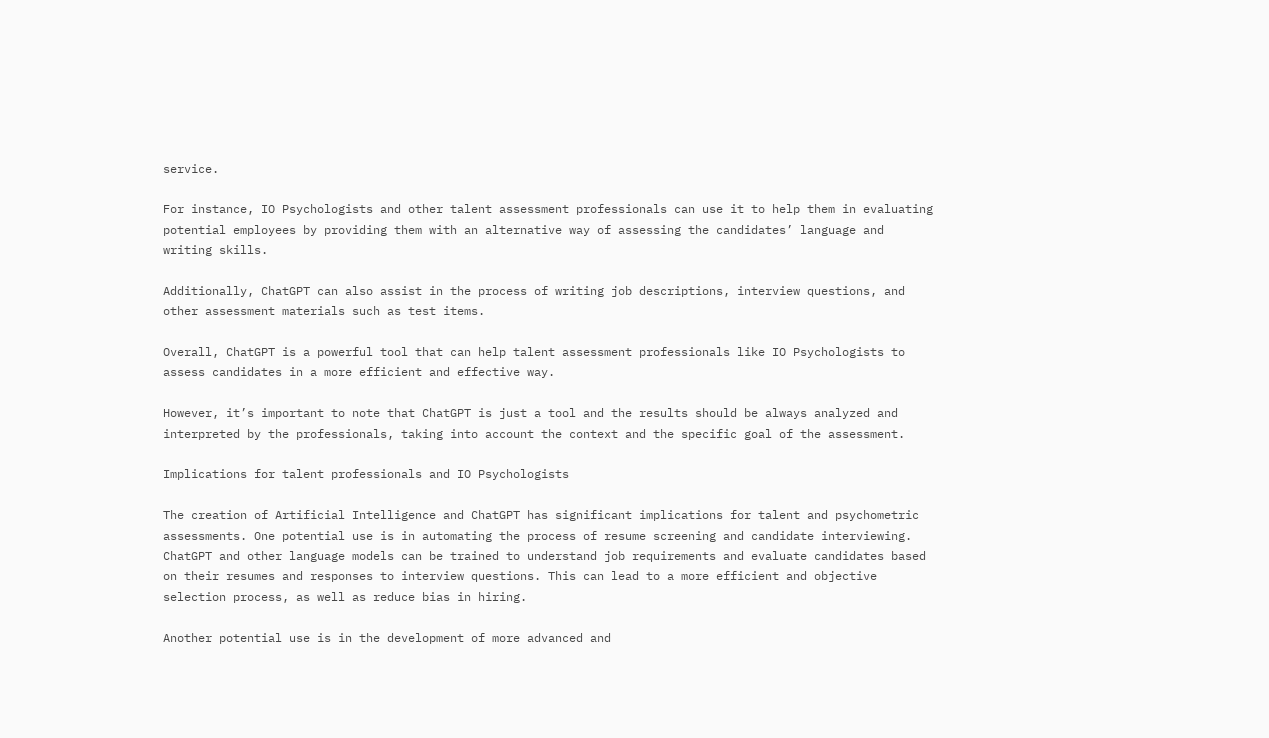service.

For instance, IO Psychologists and other talent assessment professionals can use it to help them in evaluating potential employees by providing them with an alternative way of assessing the candidates’ language and writing skills.

Additionally, ChatGPT can also assist in the process of writing job descriptions, interview questions, and other assessment materials such as test items.

Overall, ChatGPT is a powerful tool that can help talent assessment professionals like IO Psychologists to assess candidates in a more efficient and effective way.

However, it’s important to note that ChatGPT is just a tool and the results should be always analyzed and interpreted by the professionals, taking into account the context and the specific goal of the assessment.

Implications for talent professionals and IO Psychologists

The creation of Artificial Intelligence and ChatGPT has significant implications for talent and psychometric assessments. One potential use is in automating the process of resume screening and candidate interviewing. ChatGPT and other language models can be trained to understand job requirements and evaluate candidates based on their resumes and responses to interview questions. This can lead to a more efficient and objective selection process, as well as reduce bias in hiring.

Another potential use is in the development of more advanced and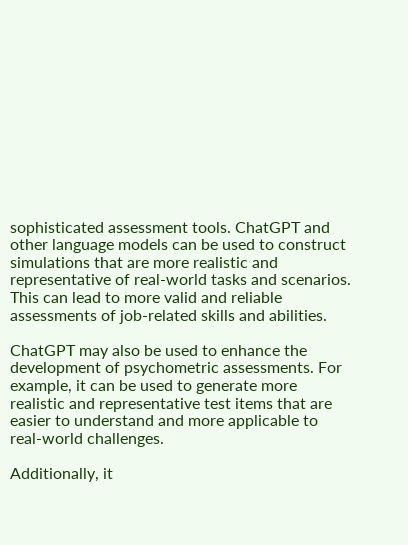sophisticated assessment tools. ChatGPT and other language models can be used to construct simulations that are more realistic and representative of real-world tasks and scenarios. This can lead to more valid and reliable assessments of job-related skills and abilities.

ChatGPT may also be used to enhance the development of psychometric assessments. For example, it can be used to generate more realistic and representative test items that are easier to understand and more applicable to real-world challenges.

Additionally, it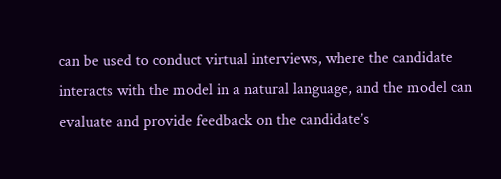can be used to conduct virtual interviews, where the candidate interacts with the model in a natural language, and the model can evaluate and provide feedback on the candidate’s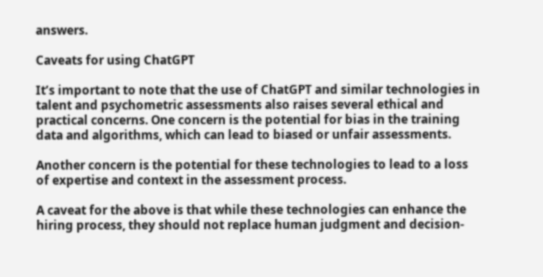answers.

Caveats for using ChatGPT

It’s important to note that the use of ChatGPT and similar technologies in talent and psychometric assessments also raises several ethical and practical concerns. One concern is the potential for bias in the training data and algorithms, which can lead to biased or unfair assessments.

Another concern is the potential for these technologies to lead to a loss of expertise and context in the assessment process.

A caveat for the above is that while these technologies can enhance the hiring process, they should not replace human judgment and decision-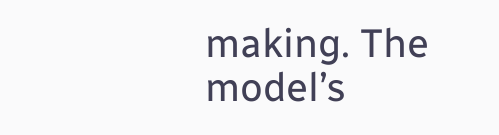making. The model’s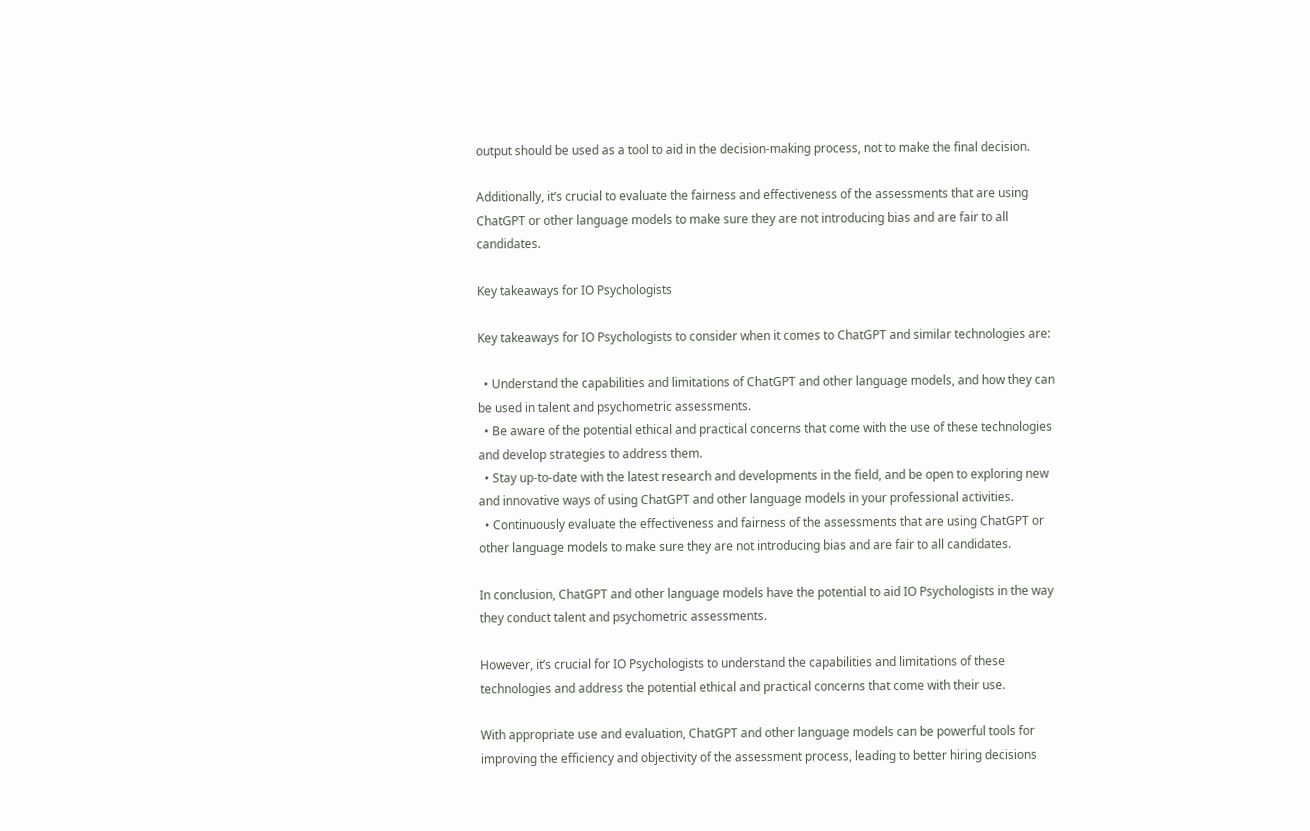output should be used as a tool to aid in the decision-making process, not to make the final decision.

Additionally, it’s crucial to evaluate the fairness and effectiveness of the assessments that are using ChatGPT or other language models to make sure they are not introducing bias and are fair to all candidates.

Key takeaways for IO Psychologists

Key takeaways for IO Psychologists to consider when it comes to ChatGPT and similar technologies are:

  • Understand the capabilities and limitations of ChatGPT and other language models, and how they can be used in talent and psychometric assessments.
  • Be aware of the potential ethical and practical concerns that come with the use of these technologies and develop strategies to address them.
  • Stay up-to-date with the latest research and developments in the field, and be open to exploring new and innovative ways of using ChatGPT and other language models in your professional activities.
  • Continuously evaluate the effectiveness and fairness of the assessments that are using ChatGPT or other language models to make sure they are not introducing bias and are fair to all candidates.

In conclusion, ChatGPT and other language models have the potential to aid IO Psychologists in the way they conduct talent and psychometric assessments.

However, it’s crucial for IO Psychologists to understand the capabilities and limitations of these technologies and address the potential ethical and practical concerns that come with their use.

With appropriate use and evaluation, ChatGPT and other language models can be powerful tools for improving the efficiency and objectivity of the assessment process, leading to better hiring decisions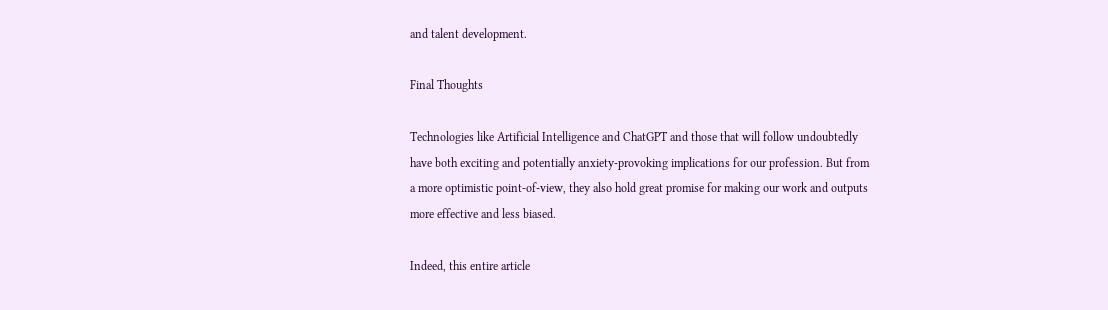and talent development.

Final Thoughts

Technologies like Artificial Intelligence and ChatGPT and those that will follow undoubtedly have both exciting and potentially anxiety-provoking implications for our profession. But from a more optimistic point-of-view, they also hold great promise for making our work and outputs more effective and less biased.

Indeed, this entire article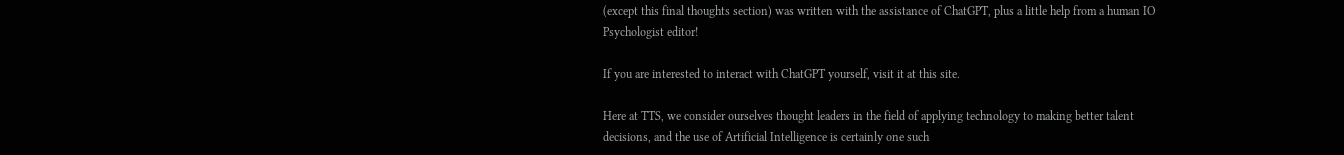(except this final thoughts section) was written with the assistance of ChatGPT, plus a little help from a human IO Psychologist editor!

If you are interested to interact with ChatGPT yourself, visit it at this site.

Here at TTS, we consider ourselves thought leaders in the field of applying technology to making better talent decisions, and the use of Artificial Intelligence is certainly one such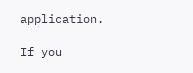application.

If you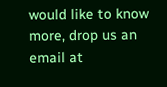would like to know more, drop us an email at